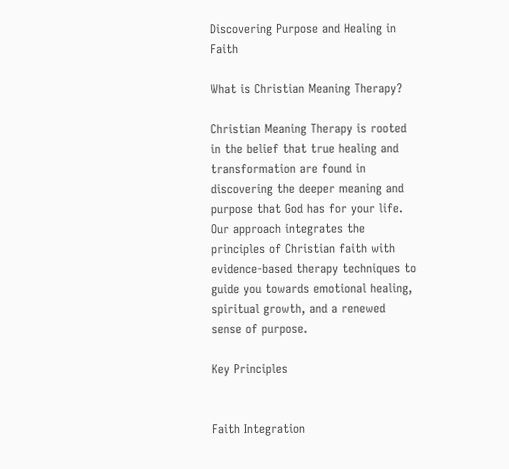Discovering Purpose and Healing in Faith

What is Christian Meaning Therapy?

Christian Meaning Therapy is rooted in the belief that true healing and transformation are found in discovering the deeper meaning and purpose that God has for your life. Our approach integrates the principles of Christian faith with evidence-based therapy techniques to guide you towards emotional healing, spiritual growth, and a renewed sense of purpose.

Key Principles


Faith Integration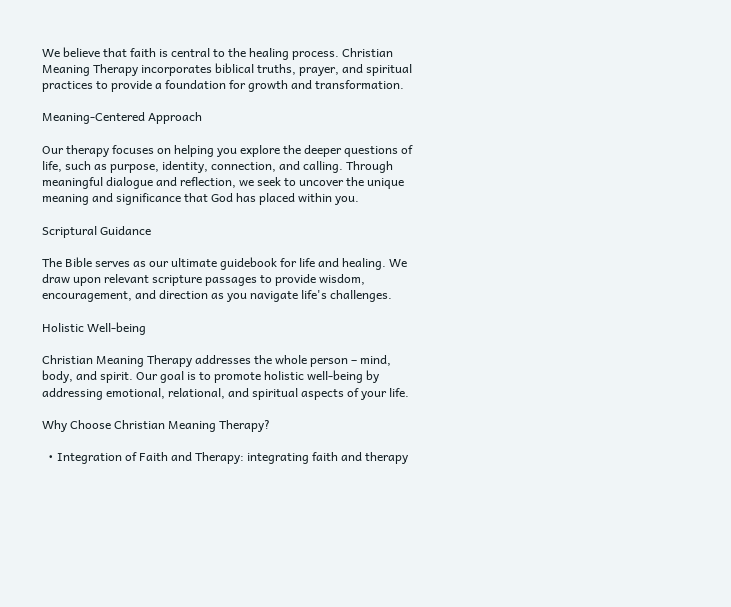We believe that faith is central to the healing process. Christian Meaning Therapy incorporates biblical truths, prayer, and spiritual practices to provide a foundation for growth and transformation.

Meaning-Centered Approach

Our therapy focuses on helping you explore the deeper questions of life, such as purpose, identity, connection, and calling. Through meaningful dialogue and reflection, we seek to uncover the unique meaning and significance that God has placed within you.

Scriptural Guidance

The Bible serves as our ultimate guidebook for life and healing. We draw upon relevant scripture passages to provide wisdom, encouragement, and direction as you navigate life's challenges.

Holistic Well-being

Christian Meaning Therapy addresses the whole person – mind, body, and spirit. Our goal is to promote holistic well-being by addressing emotional, relational, and spiritual aspects of your life.

Why Choose Christian Meaning Therapy?

  • Integration of Faith and Therapy: integrating faith and therapy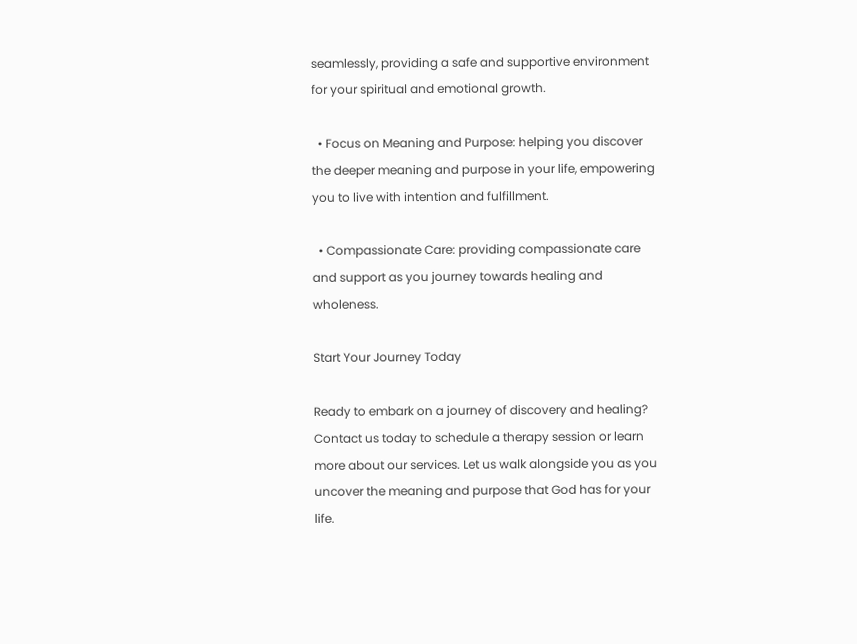seamlessly, providing a safe and supportive environment for your spiritual and emotional growth.

  • Focus on Meaning and Purpose: helping you discover the deeper meaning and purpose in your life, empowering you to live with intention and fulfillment.

  • Compassionate Care: providing compassionate care and support as you journey towards healing and wholeness.

Start Your Journey Today

Ready to embark on a journey of discovery and healing? Contact us today to schedule a therapy session or learn more about our services. Let us walk alongside you as you uncover the meaning and purpose that God has for your life.